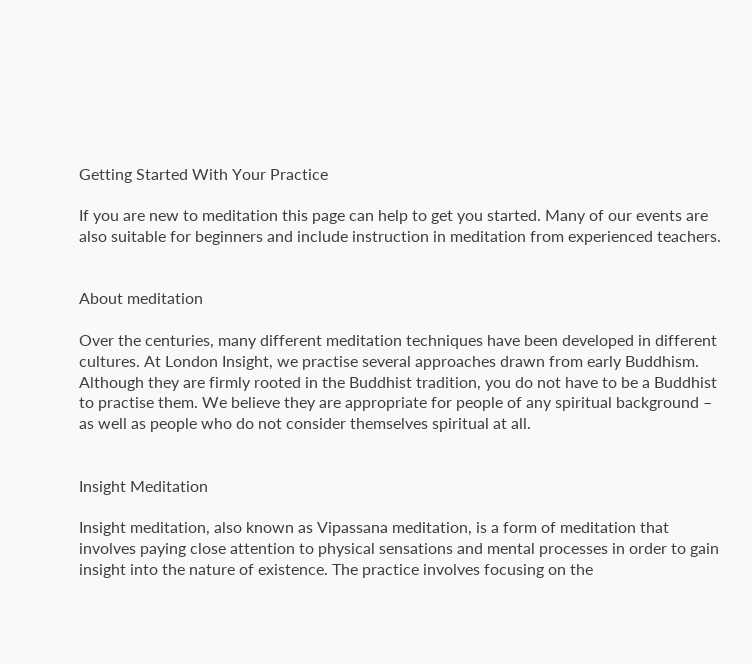Getting Started With Your Practice

If you are new to meditation this page can help to get you started. Many of our events are also suitable for beginners and include instruction in meditation from experienced teachers.


About meditation

Over the centuries, many different meditation techniques have been developed in different cultures. At London Insight, we practise several approaches drawn from early Buddhism. Although they are firmly rooted in the Buddhist tradition, you do not have to be a Buddhist to practise them. We believe they are appropriate for people of any spiritual background – as well as people who do not consider themselves spiritual at all.


Insight Meditation

Insight meditation, also known as Vipassana meditation, is a form of meditation that involves paying close attention to physical sensations and mental processes in order to gain insight into the nature of existence. The practice involves focusing on the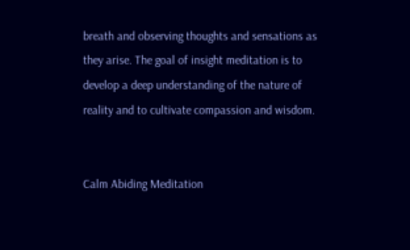breath and observing thoughts and sensations as they arise. The goal of insight meditation is to develop a deep understanding of the nature of reality and to cultivate compassion and wisdom.


Calm Abiding Meditation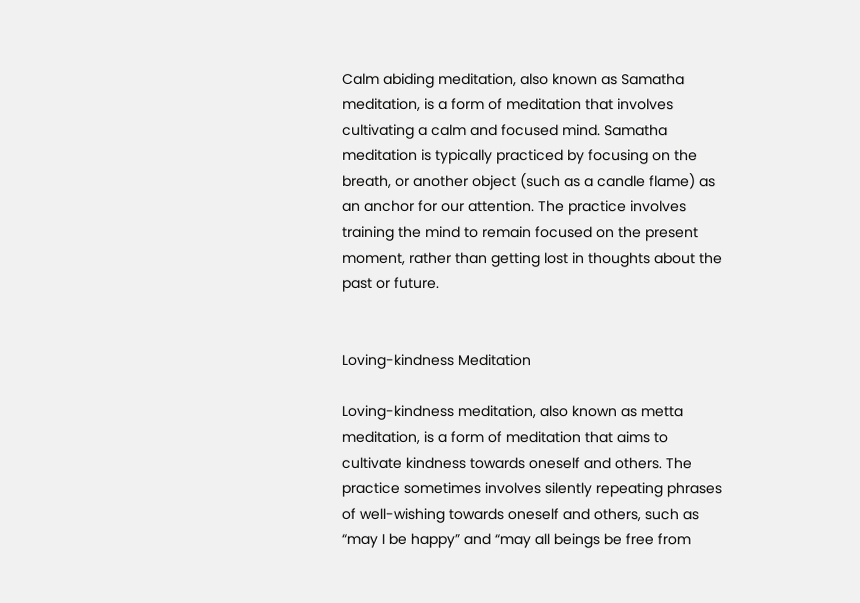Calm abiding meditation, also known as Samatha meditation, is a form of meditation that involves cultivating a calm and focused mind. Samatha meditation is typically practiced by focusing on the breath, or another object (such as a candle flame) as an anchor for our attention. The practice involves training the mind to remain focused on the present moment, rather than getting lost in thoughts about the past or future.


Loving-kindness Meditation

Loving-kindness meditation, also known as metta meditation, is a form of meditation that aims to cultivate kindness towards oneself and others. The practice sometimes involves silently repeating phrases of well-wishing towards oneself and others, such as “may I be happy” and “may all beings be free from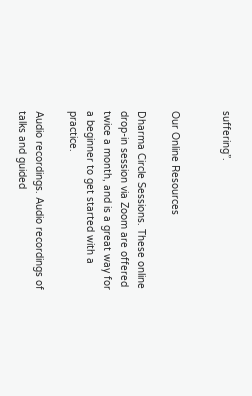suffering”.


Our Online Resources

Dharma Circle Sessions. These online drop-in session via Zoom are offered twice a month, and is a great way for a beginner to get started with a practice.

Audio recordings. Audio recordings of talks and guided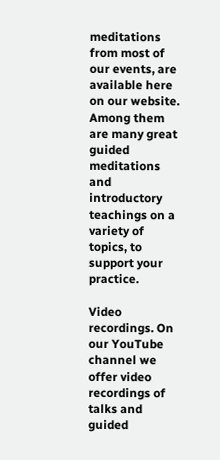meditations from most of our events, are available here on our website. Among them are many great guided meditations and introductory teachings on a variety of topics, to support your practice.

Video recordings. On our YouTube channel we offer video recordings of talks and guided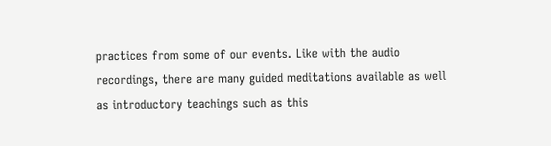practices from some of our events. Like with the audio recordings, there are many guided meditations available as well as introductory teachings such as this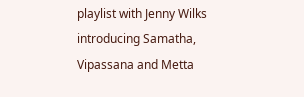playlist with Jenny Wilks introducing Samatha, Vipassana and Metta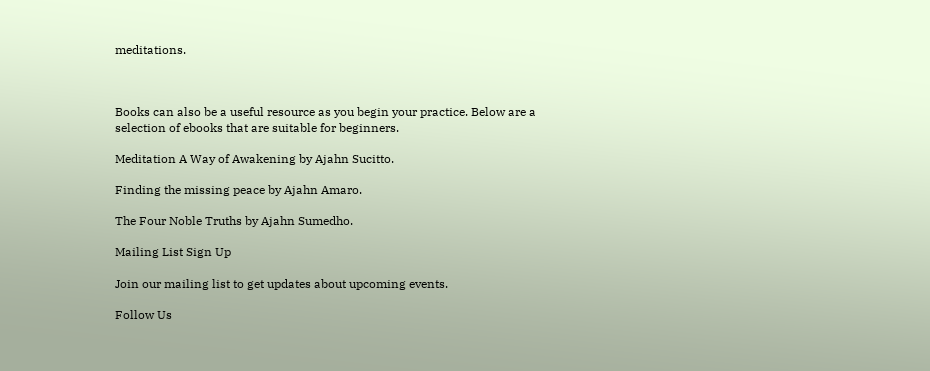meditations.



Books can also be a useful resource as you begin your practice. Below are a selection of ebooks that are suitable for beginners.

Meditation A Way of Awakening by Ajahn Sucitto.

Finding the missing peace by Ajahn Amaro.

The Four Noble Truths by Ajahn Sumedho.

Mailing List Sign Up

Join our mailing list to get updates about upcoming events.

Follow Us